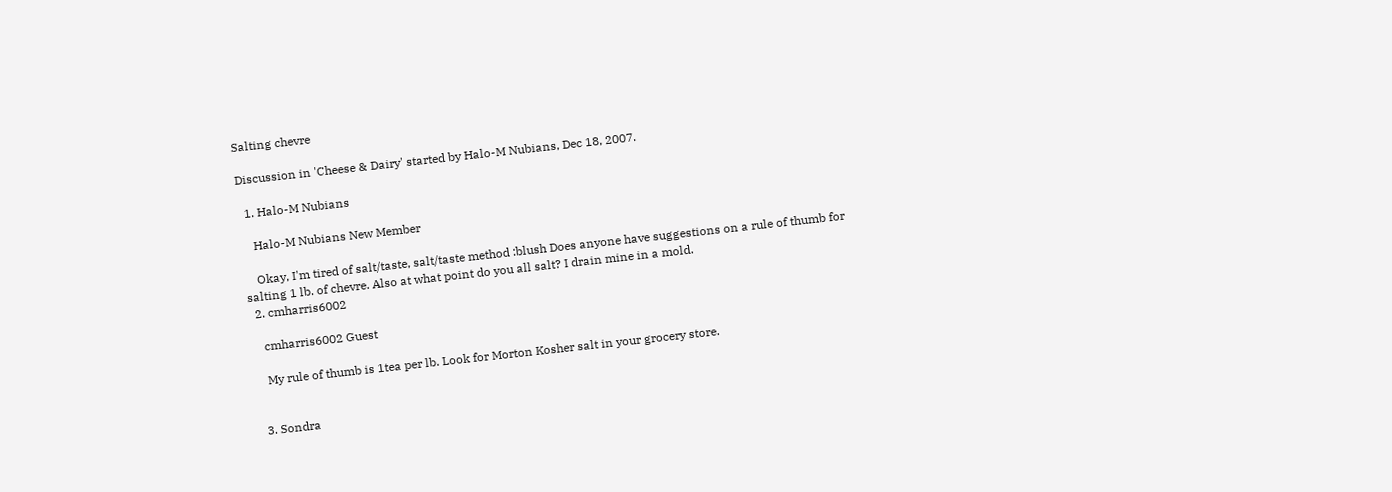Salting chevre

Discussion in 'Cheese & Dairy' started by Halo-M Nubians, Dec 18, 2007.

  1. Halo-M Nubians

    Halo-M Nubians New Member

    Okay, I'm tired of salt/taste, salt/taste method :blush Does anyone have suggestions on a rule of thumb for salting 1 lb. of chevre. Also at what point do you all salt? I drain mine in a mold.
  2. cmharris6002

    cmharris6002 Guest

    My rule of thumb is 1tea per lb. Look for Morton Kosher salt in your grocery store.


  3. Sondra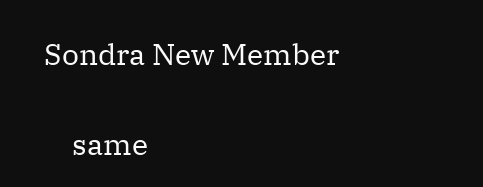Sondra New Member

    same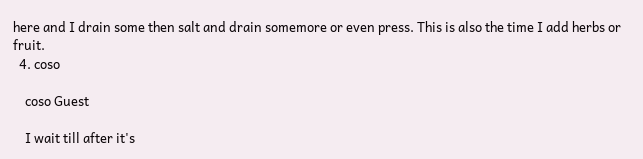here and I drain some then salt and drain somemore or even press. This is also the time I add herbs or fruit.
  4. coso

    coso Guest

    I wait till after it's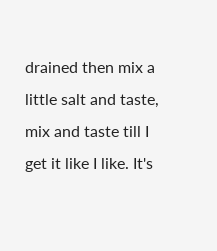drained then mix a little salt and taste, mix and taste till I get it like I like. It's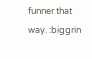funner that way. :biggrin